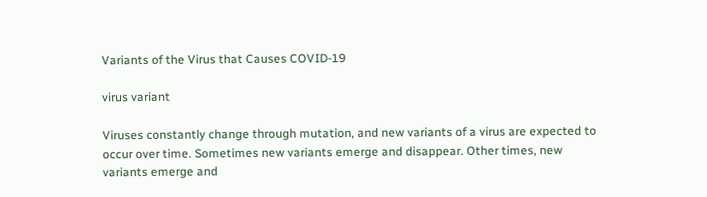Variants of the Virus that Causes COVID-19

virus variant

Viruses constantly change through mutation, and new variants of a virus are expected to occur over time. Sometimes new variants emerge and disappear. Other times, new variants emerge and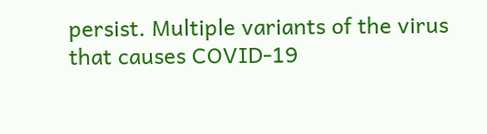persist. Multiple variants of the virus that causes COVID-19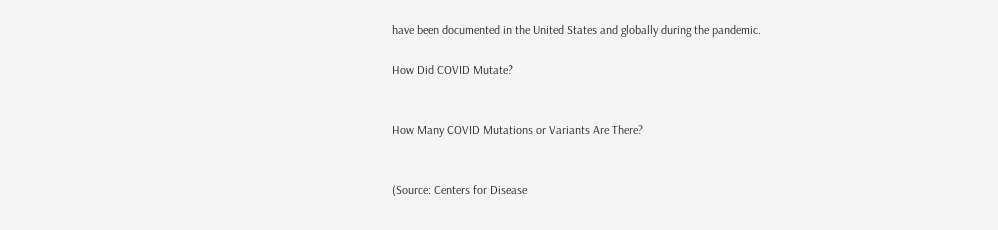have been documented in the United States and globally during the pandemic.

How Did COVID Mutate?


How Many COVID Mutations or Variants Are There?


(Source: Centers for Disease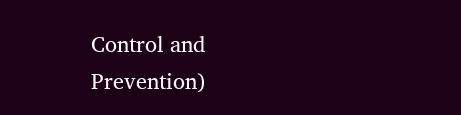Control and Prevention)